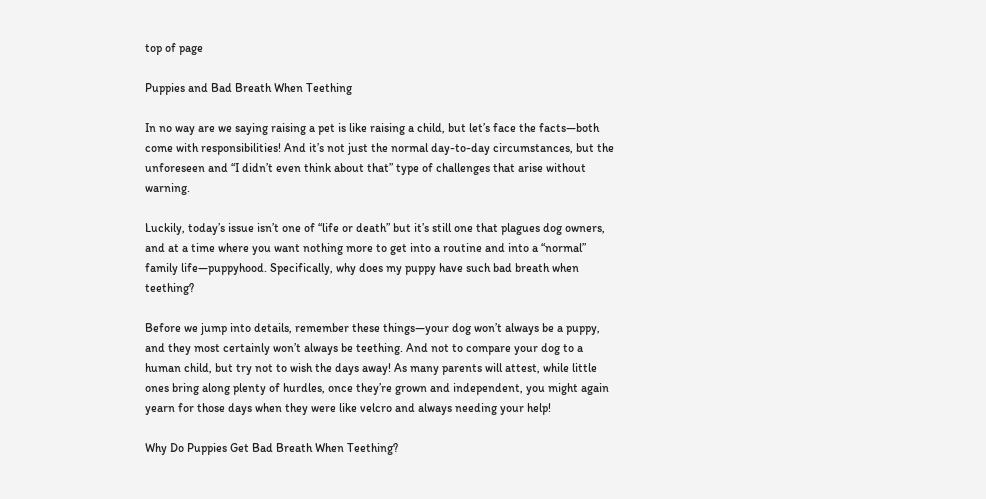top of page

Puppies and Bad Breath When Teething

In no way are we saying raising a pet is like raising a child, but let’s face the facts—both come with responsibilities! And it’s not just the normal day-to-day circumstances, but the unforeseen and “I didn’t even think about that” type of challenges that arise without warning.

Luckily, today’s issue isn’t one of “life or death” but it’s still one that plagues dog owners, and at a time where you want nothing more to get into a routine and into a “normal” family life—puppyhood. Specifically, why does my puppy have such bad breath when teething?

Before we jump into details, remember these things—your dog won’t always be a puppy, and they most certainly won’t always be teething. And not to compare your dog to a human child, but try not to wish the days away! As many parents will attest, while little ones bring along plenty of hurdles, once they’re grown and independent, you might again yearn for those days when they were like velcro and always needing your help!

Why Do Puppies Get Bad Breath When Teething?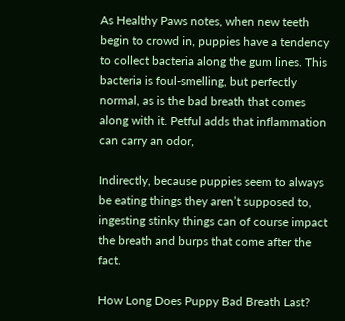As Healthy Paws notes, when new teeth begin to crowd in, puppies have a tendency to collect bacteria along the gum lines. This bacteria is foul-smelling, but perfectly normal, as is the bad breath that comes along with it. Petful adds that inflammation can carry an odor,

Indirectly, because puppies seem to always be eating things they aren’t supposed to, ingesting stinky things can of course impact the breath and burps that come after the fact.

How Long Does Puppy Bad Breath Last?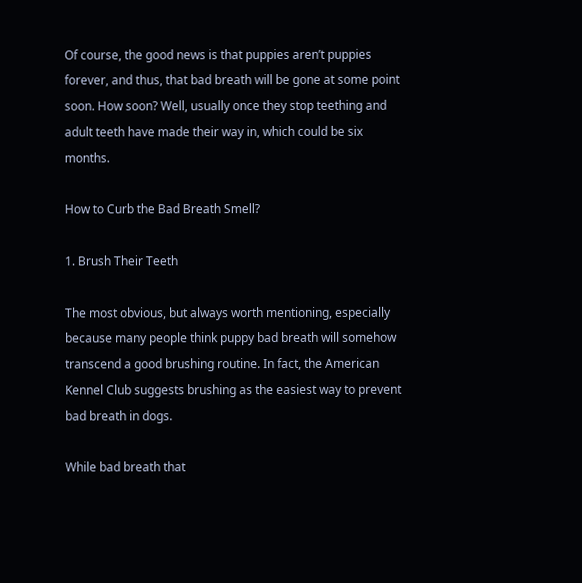Of course, the good news is that puppies aren’t puppies forever, and thus, that bad breath will be gone at some point soon. How soon? Well, usually once they stop teething and adult teeth have made their way in, which could be six months.

How to Curb the Bad Breath Smell?

1. Brush Their Teeth

The most obvious, but always worth mentioning, especially because many people think puppy bad breath will somehow transcend a good brushing routine. In fact, the American Kennel Club suggests brushing as the easiest way to prevent bad breath in dogs.

While bad breath that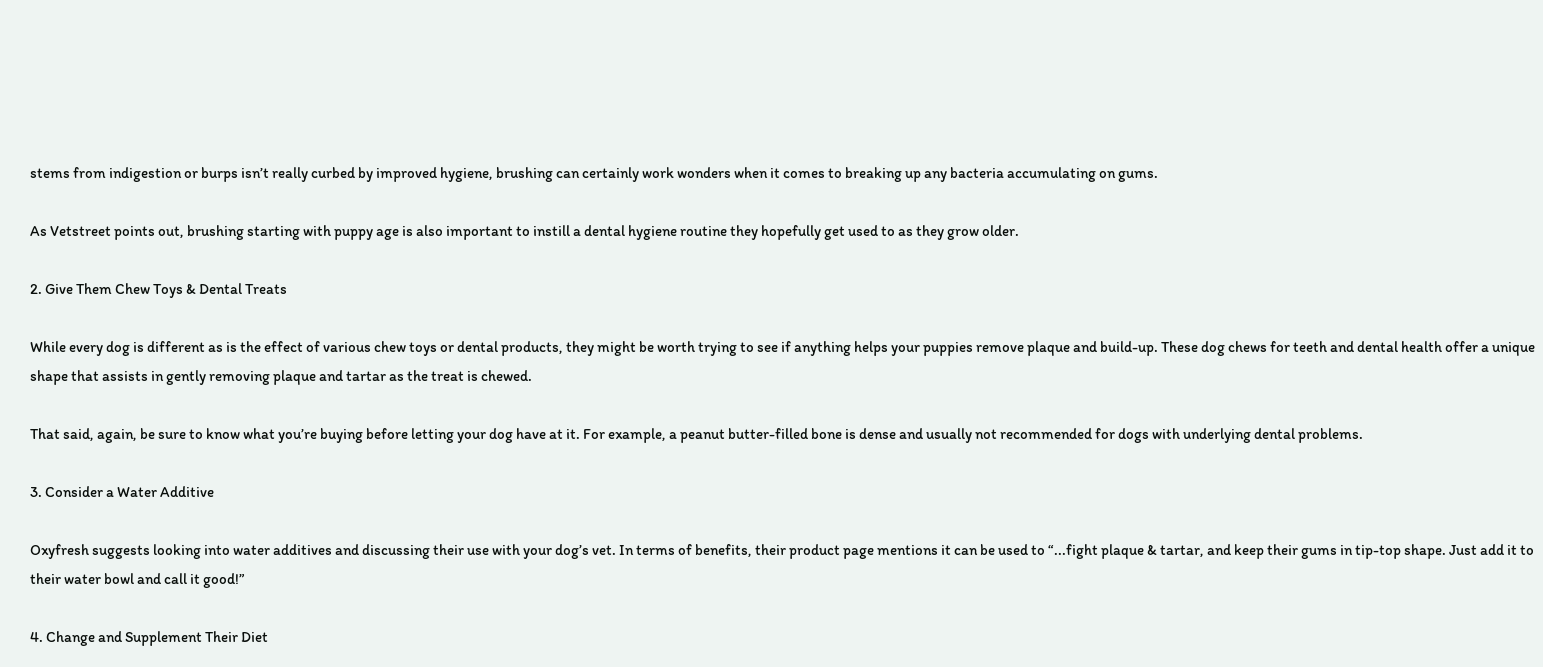stems from indigestion or burps isn’t really curbed by improved hygiene, brushing can certainly work wonders when it comes to breaking up any bacteria accumulating on gums.

As Vetstreet points out, brushing starting with puppy age is also important to instill a dental hygiene routine they hopefully get used to as they grow older.

2. Give Them Chew Toys & Dental Treats

While every dog is different as is the effect of various chew toys or dental products, they might be worth trying to see if anything helps your puppies remove plaque and build-up. These dog chews for teeth and dental health offer a unique shape that assists in gently removing plaque and tartar as the treat is chewed.

That said, again, be sure to know what you’re buying before letting your dog have at it. For example, a peanut butter-filled bone is dense and usually not recommended for dogs with underlying dental problems.

3. Consider a Water Additive

Oxyfresh suggests looking into water additives and discussing their use with your dog’s vet. In terms of benefits, their product page mentions it can be used to “...fight plaque & tartar, and keep their gums in tip-top shape. Just add it to their water bowl and call it good!”

4. Change and Supplement Their Diet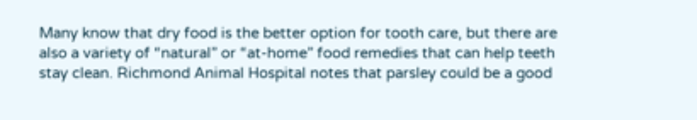Many know that dry food is the better option for tooth care, but there are also a variety of “natural” or “at-home” food remedies that can help teeth stay clean. Richmond Animal Hospital notes that parsley could be a good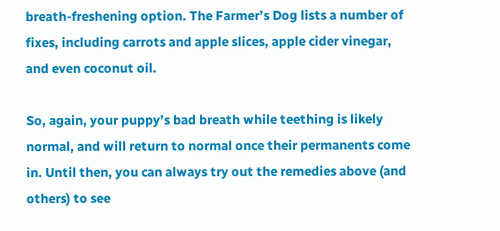breath-freshening option. The Farmer’s Dog lists a number of fixes, including carrots and apple slices, apple cider vinegar, and even coconut oil.

So, again, your puppy’s bad breath while teething is likely normal, and will return to normal once their permanents come in. Until then, you can always try out the remedies above (and others) to see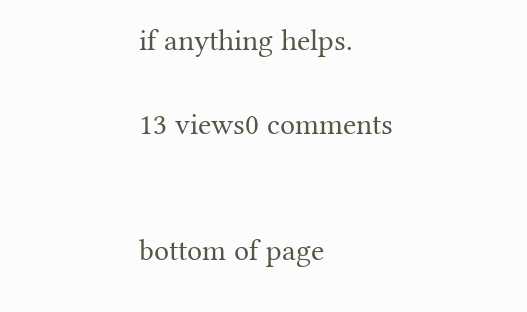if anything helps.

13 views0 comments


bottom of page